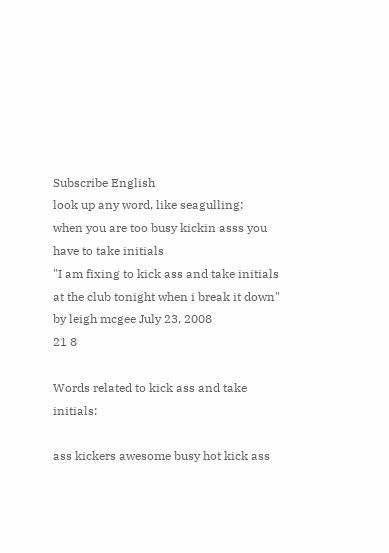Subscribe English
look up any word, like seagulling:
when you are too busy kickin asss you have to take initials
"I am fixing to kick ass and take initials at the club tonight when i break it down"
by leigh mcgee July 23, 2008
21 8

Words related to kick ass and take initials:

ass kickers awesome busy hot kick ass